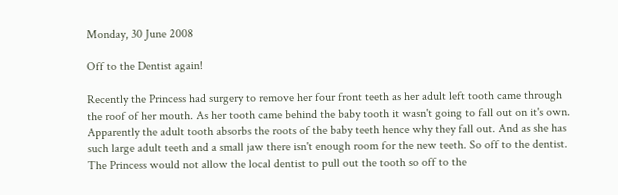Monday, 30 June 2008

Off to the Dentist again!

Recently the Princess had surgery to remove her four front teeth as her adult left tooth came through the roof of her mouth. As her tooth came behind the baby tooth it wasn't going to fall out on it's own. Apparently the adult tooth absorbs the roots of the baby teeth hence why they fall out. And as she has such large adult teeth and a small jaw there isn't enough room for the new teeth. So off to the dentist. The Princess would not allow the local dentist to pull out the tooth so off to the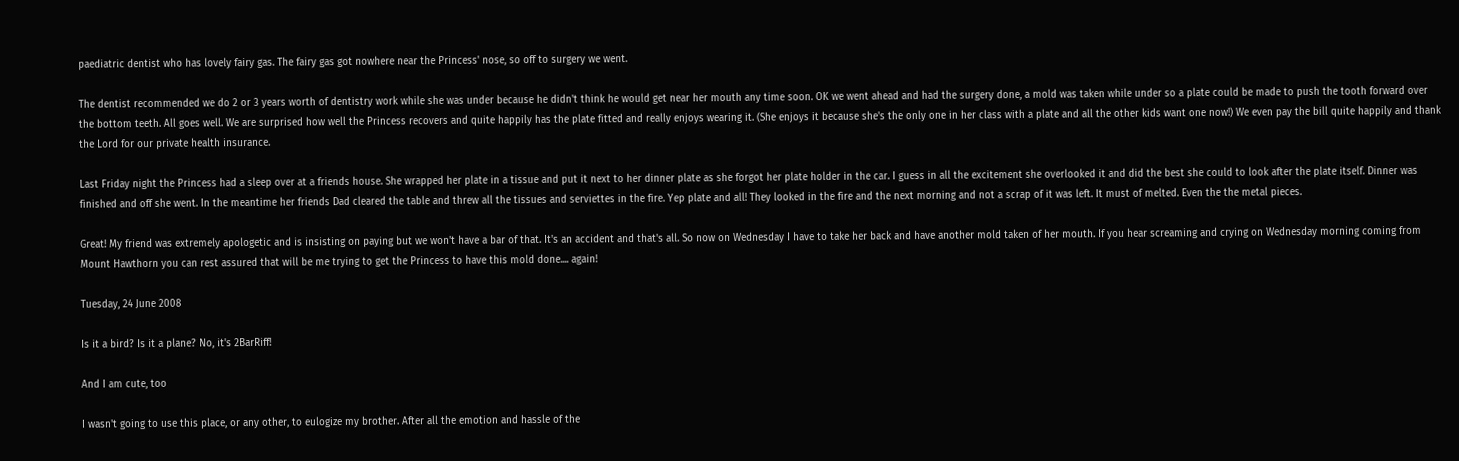paediatric dentist who has lovely fairy gas. The fairy gas got nowhere near the Princess' nose, so off to surgery we went.

The dentist recommended we do 2 or 3 years worth of dentistry work while she was under because he didn't think he would get near her mouth any time soon. OK we went ahead and had the surgery done, a mold was taken while under so a plate could be made to push the tooth forward over the bottom teeth. All goes well. We are surprised how well the Princess recovers and quite happily has the plate fitted and really enjoys wearing it. (She enjoys it because she's the only one in her class with a plate and all the other kids want one now!) We even pay the bill quite happily and thank the Lord for our private health insurance.

Last Friday night the Princess had a sleep over at a friends house. She wrapped her plate in a tissue and put it next to her dinner plate as she forgot her plate holder in the car. I guess in all the excitement she overlooked it and did the best she could to look after the plate itself. Dinner was finished and off she went. In the meantime her friends Dad cleared the table and threw all the tissues and serviettes in the fire. Yep plate and all! They looked in the fire and the next morning and not a scrap of it was left. It must of melted. Even the the metal pieces.

Great! My friend was extremely apologetic and is insisting on paying but we won't have a bar of that. It's an accident and that's all. So now on Wednesday I have to take her back and have another mold taken of her mouth. If you hear screaming and crying on Wednesday morning coming from Mount Hawthorn you can rest assured that will be me trying to get the Princess to have this mold done.... again!

Tuesday, 24 June 2008

Is it a bird? Is it a plane? No, it's 2BarRiff!

And I am cute, too

I wasn't going to use this place, or any other, to eulogize my brother. After all the emotion and hassle of the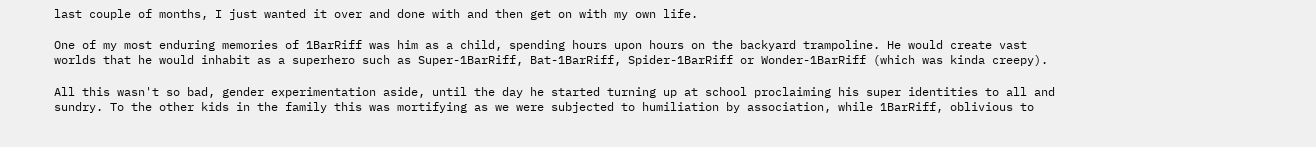last couple of months, I just wanted it over and done with and then get on with my own life.

One of my most enduring memories of 1BarRiff was him as a child, spending hours upon hours on the backyard trampoline. He would create vast worlds that he would inhabit as a superhero such as Super-1BarRiff, Bat-1BarRiff, Spider-1BarRiff or Wonder-1BarRiff (which was kinda creepy).

All this wasn't so bad, gender experimentation aside, until the day he started turning up at school proclaiming his super identities to all and sundry. To the other kids in the family this was mortifying as we were subjected to humiliation by association, while 1BarRiff, oblivious to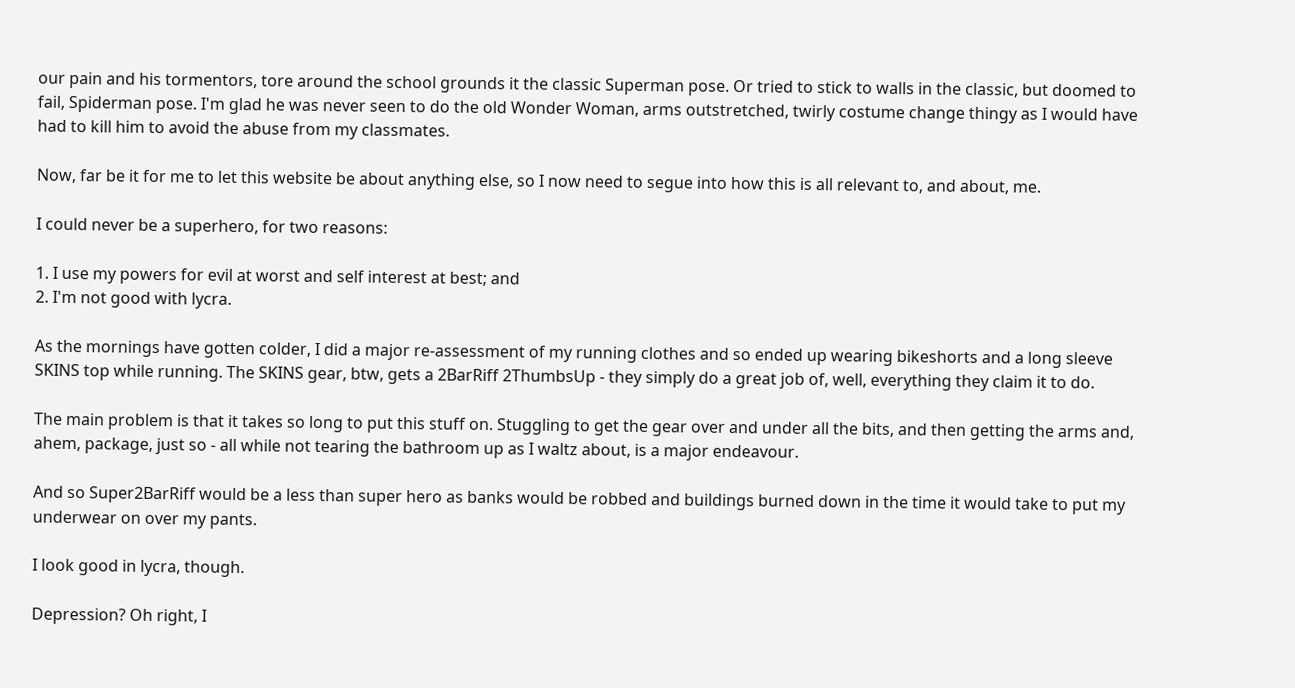our pain and his tormentors, tore around the school grounds it the classic Superman pose. Or tried to stick to walls in the classic, but doomed to fail, Spiderman pose. I'm glad he was never seen to do the old Wonder Woman, arms outstretched, twirly costume change thingy as I would have had to kill him to avoid the abuse from my classmates.

Now, far be it for me to let this website be about anything else, so I now need to segue into how this is all relevant to, and about, me.

I could never be a superhero, for two reasons:

1. I use my powers for evil at worst and self interest at best; and
2. I'm not good with lycra.

As the mornings have gotten colder, I did a major re-assessment of my running clothes and so ended up wearing bikeshorts and a long sleeve SKINS top while running. The SKINS gear, btw, gets a 2BarRiff 2ThumbsUp - they simply do a great job of, well, everything they claim it to do.

The main problem is that it takes so long to put this stuff on. Stuggling to get the gear over and under all the bits, and then getting the arms and, ahem, package, just so - all while not tearing the bathroom up as I waltz about, is a major endeavour.

And so Super2BarRiff would be a less than super hero as banks would be robbed and buildings burned down in the time it would take to put my underwear on over my pants.

I look good in lycra, though.

Depression? Oh right, I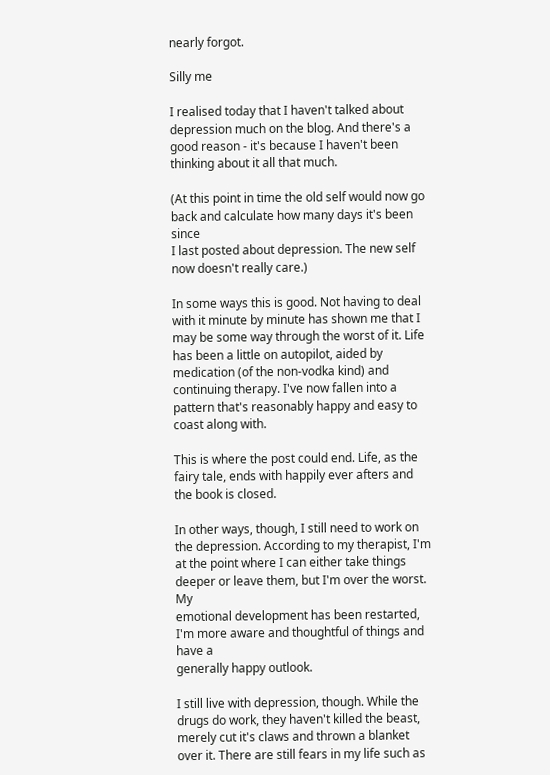nearly forgot.

Silly me

I realised today that I haven't talked about depression much on the blog. And there's a good reason - it's because I haven't been thinking about it all that much.

(At this point in time the old self would now go back and calculate how many days it's been since
I last posted about depression. The new self now doesn't really care.)

In some ways this is good. Not having to deal with it minute by minute has shown me that I may be some way through the worst of it. Life has been a little on autopilot, aided by medication (of the non-vodka kind) and continuing therapy. I've now fallen into a pattern that's reasonably happy and easy to coast along with.

This is where the post could end. Life, as the fairy tale, ends with happily ever afters and the book is closed.

In other ways, though, I still need to work on the depression. According to my therapist, I'm
at the point where I can either take things deeper or leave them, but I'm over the worst. My
emotional development has been restarted, I'm more aware and thoughtful of things and have a
generally happy outlook.

I still live with depression, though. While the drugs do work, they haven't killed the beast,
merely cut it's claws and thrown a blanket over it. There are still fears in my life such as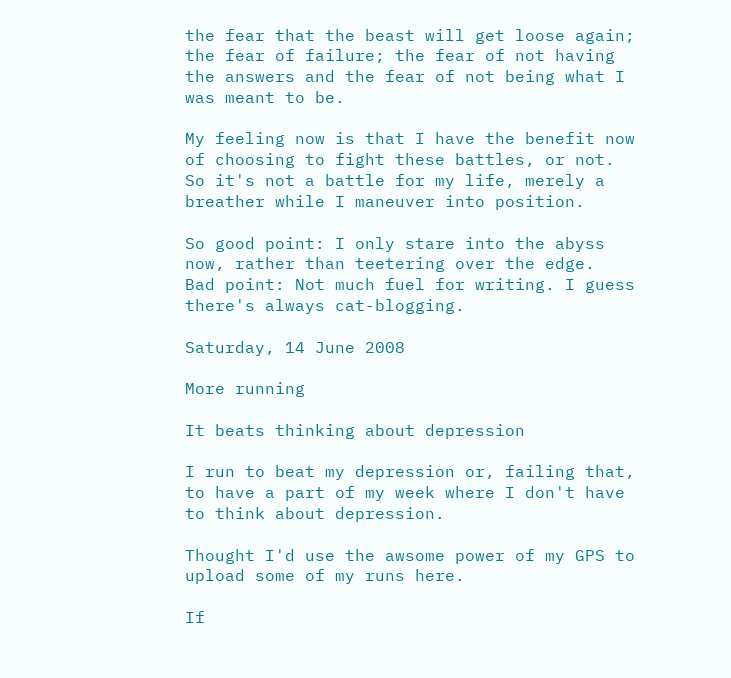the fear that the beast will get loose again; the fear of failure; the fear of not having the answers and the fear of not being what I was meant to be.

My feeling now is that I have the benefit now of choosing to fight these battles, or not. So it's not a battle for my life, merely a breather while I maneuver into position.

So good point: I only stare into the abyss now, rather than teetering over the edge.
Bad point: Not much fuel for writing. I guess there's always cat-blogging.

Saturday, 14 June 2008

More running

It beats thinking about depression

I run to beat my depression or, failing that, to have a part of my week where I don't have to think about depression.

Thought I'd use the awsome power of my GPS to upload some of my runs here.

If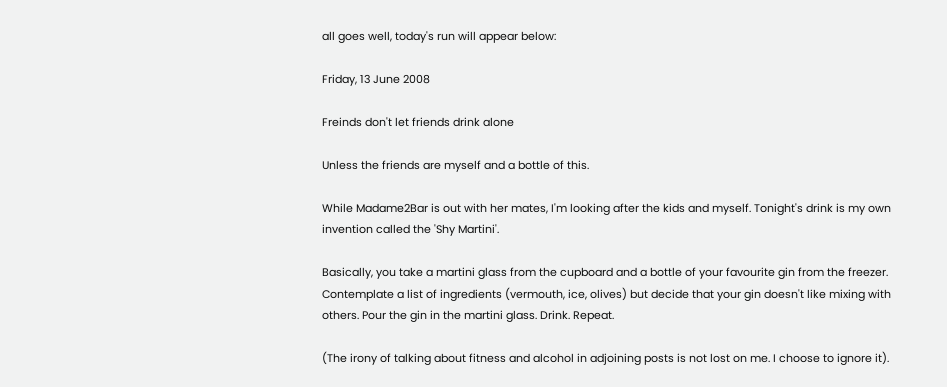all goes well, today's run will appear below:

Friday, 13 June 2008

Freinds don't let friends drink alone

Unless the friends are myself and a bottle of this.

While Madame2Bar is out with her mates, I'm looking after the kids and myself. Tonight's drink is my own invention called the 'Shy Martini'.

Basically, you take a martini glass from the cupboard and a bottle of your favourite gin from the freezer. Contemplate a list of ingredients (vermouth, ice, olives) but decide that your gin doesn't like mixing with others. Pour the gin in the martini glass. Drink. Repeat.

(The irony of talking about fitness and alcohol in adjoining posts is not lost on me. I choose to ignore it).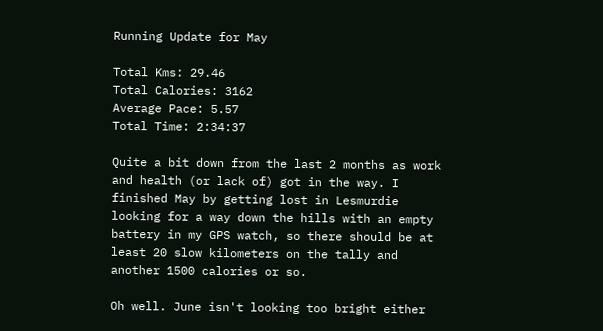Running Update for May

Total Kms: 29.46
Total Calories: 3162
Average Pace: 5.57
Total Time: 2:34:37

Quite a bit down from the last 2 months as work and health (or lack of) got in the way. I finished May by getting lost in Lesmurdie looking for a way down the hills with an empty battery in my GPS watch, so there should be at least 20 slow kilometers on the tally and another 1500 calories or so.

Oh well. June isn't looking too bright either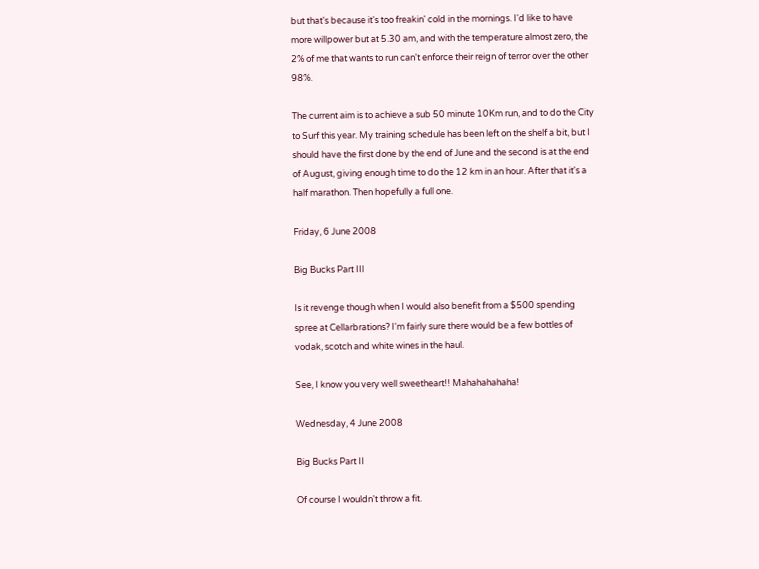but that's because it's too freakin' cold in the mornings. I'd like to have more willpower but at 5.30 am, and with the temperature almost zero, the 2% of me that wants to run can't enforce their reign of terror over the other 98%.

The current aim is to achieve a sub 50 minute 10Km run, and to do the City to Surf this year. My training schedule has been left on the shelf a bit, but I should have the first done by the end of June and the second is at the end of August, giving enough time to do the 12 km in an hour. After that it's a half marathon. Then hopefully a full one.

Friday, 6 June 2008

Big Bucks Part IIl

Is it revenge though when I would also benefit from a $500 spending spree at Cellarbrations? I'm fairly sure there would be a few bottles of vodak, scotch and white wines in the haul.

See, I know you very well sweetheart!! Mahahahahaha!

Wednesday, 4 June 2008

Big Bucks Part II

Of course I wouldn't throw a fit.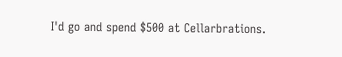I'd go and spend $500 at Cellarbrations.